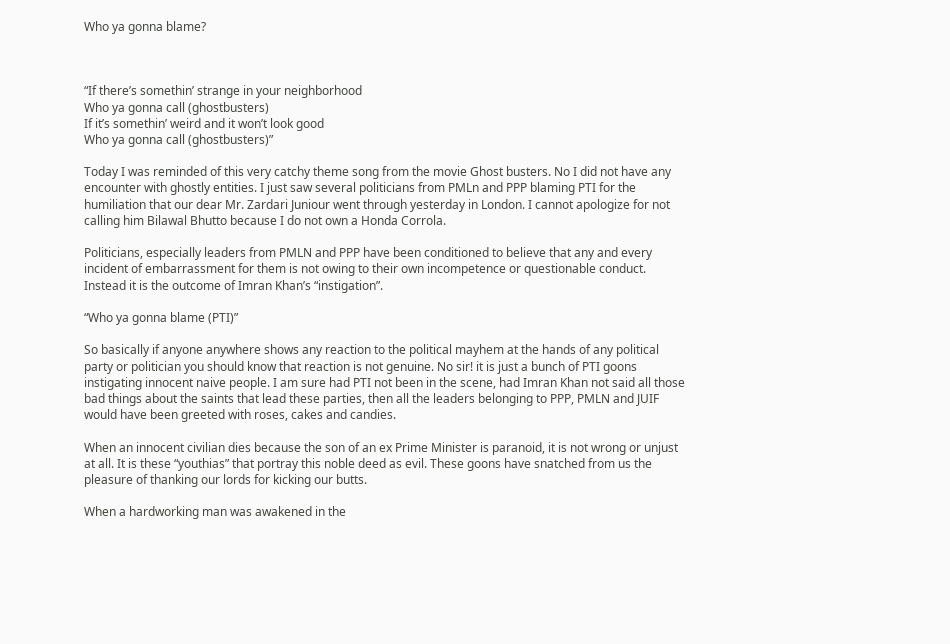Who ya gonna blame?



“If there’s somethin’ strange in your neighborhood
Who ya gonna call (ghostbusters)
If it’s somethin’ weird and it won’t look good
Who ya gonna call (ghostbusters)”

Today I was reminded of this very catchy theme song from the movie Ghost busters. No I did not have any encounter with ghostly entities. I just saw several politicians from PMLn and PPP blaming PTI for the humiliation that our dear Mr. Zardari Juniour went through yesterday in London. I cannot apologize for not calling him Bilawal Bhutto because I do not own a Honda Corrola.

Politicians, especially leaders from PMLN and PPP have been conditioned to believe that any and every incident of embarrassment for them is not owing to their own incompetence or questionable conduct. Instead it is the outcome of Imran Khan’s “instigation”.

“Who ya gonna blame (PTI)”

So basically if anyone anywhere shows any reaction to the political mayhem at the hands of any political party or politician you should know that reaction is not genuine. No sir! it is just a bunch of PTI goons instigating innocent naive people. I am sure had PTI not been in the scene, had Imran Khan not said all those bad things about the saints that lead these parties, then all the leaders belonging to PPP, PMLN and JUIF would have been greeted with roses, cakes and candies.

When an innocent civilian dies because the son of an ex Prime Minister is paranoid, it is not wrong or unjust at all. It is these “youthias” that portray this noble deed as evil. These goons have snatched from us the pleasure of thanking our lords for kicking our butts.

When a hardworking man was awakened in the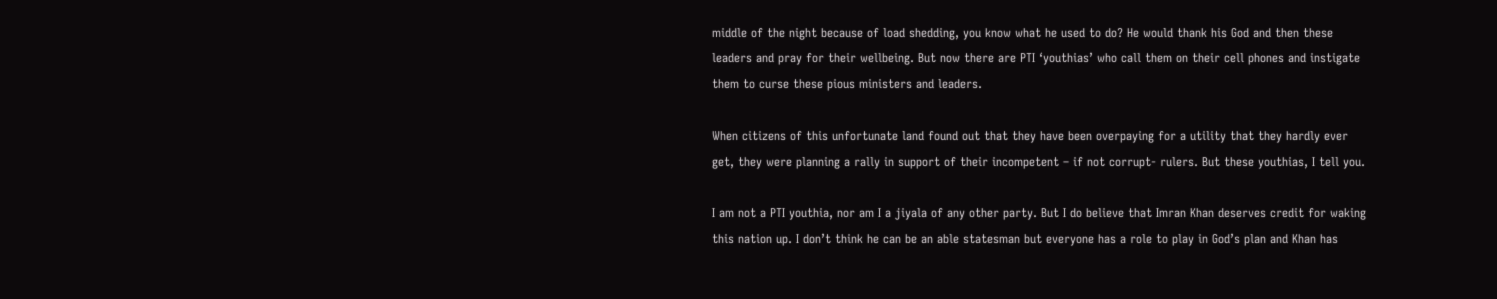middle of the night because of load shedding, you know what he used to do? He would thank his God and then these leaders and pray for their wellbeing. But now there are PTI ‘youthias’ who call them on their cell phones and instigate them to curse these pious ministers and leaders.

When citizens of this unfortunate land found out that they have been overpaying for a utility that they hardly ever get, they were planning a rally in support of their incompetent – if not corrupt- rulers. But these youthias, I tell you.

I am not a PTI youthia, nor am I a jiyala of any other party. But I do believe that Imran Khan deserves credit for waking this nation up. I don’t think he can be an able statesman but everyone has a role to play in God’s plan and Khan has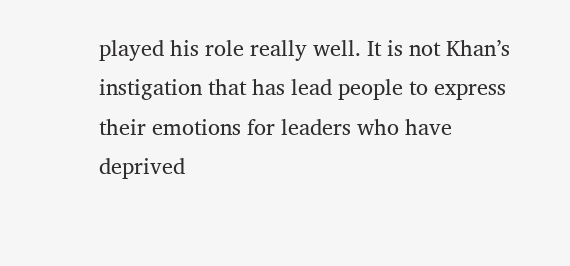played his role really well. It is not Khan’s instigation that has lead people to express their emotions for leaders who have deprived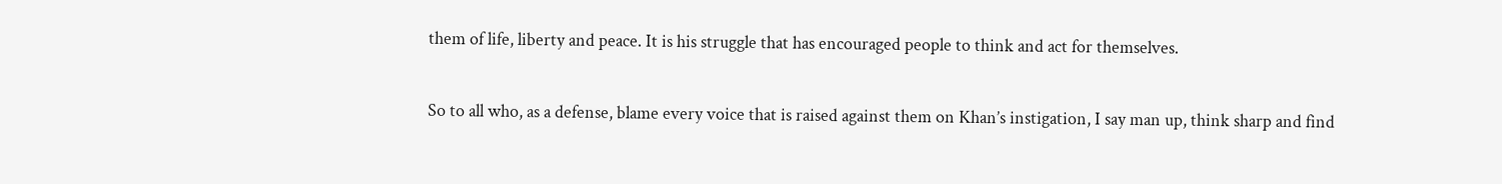them of life, liberty and peace. It is his struggle that has encouraged people to think and act for themselves.

So to all who, as a defense, blame every voice that is raised against them on Khan’s instigation, I say man up, think sharp and find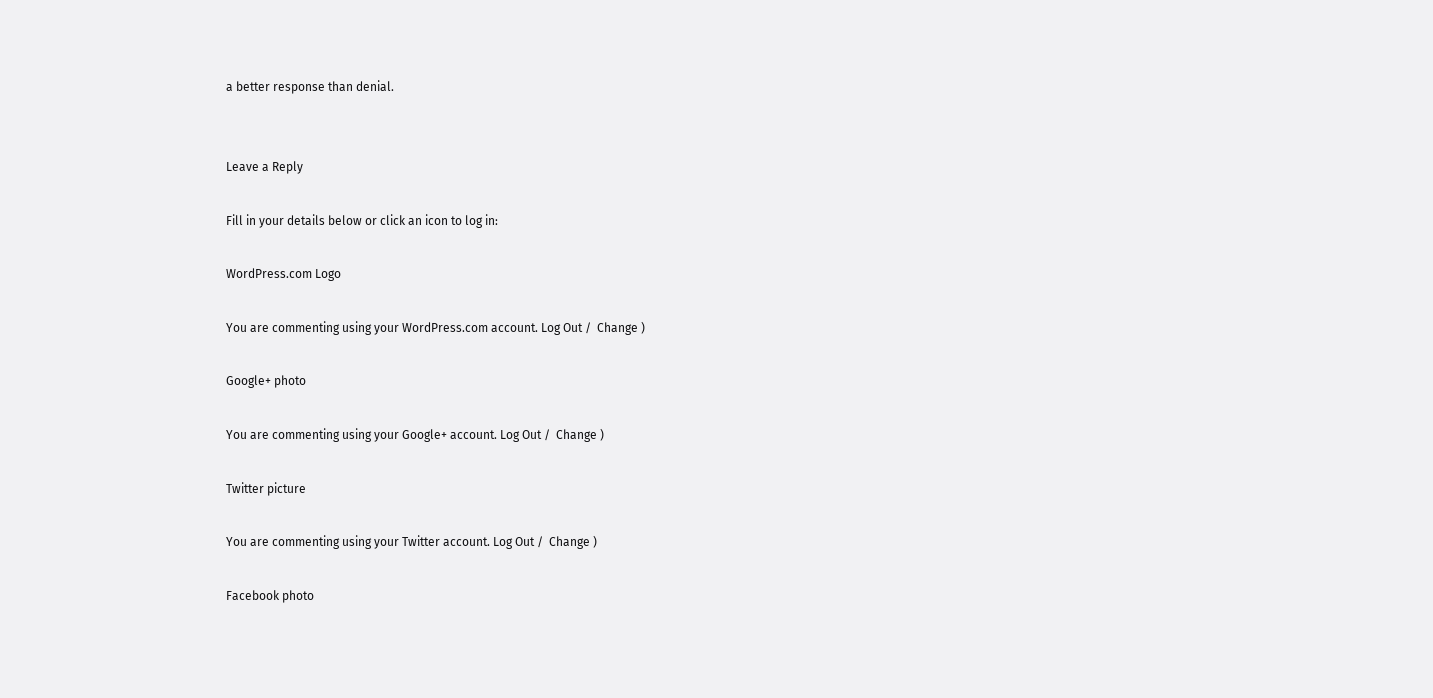a better response than denial.


Leave a Reply

Fill in your details below or click an icon to log in:

WordPress.com Logo

You are commenting using your WordPress.com account. Log Out /  Change )

Google+ photo

You are commenting using your Google+ account. Log Out /  Change )

Twitter picture

You are commenting using your Twitter account. Log Out /  Change )

Facebook photo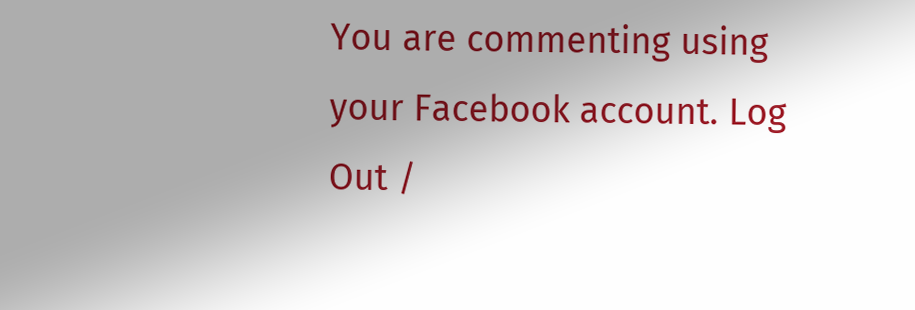You are commenting using your Facebook account. Log Out /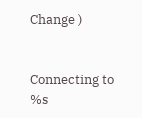Change )


Connecting to %s